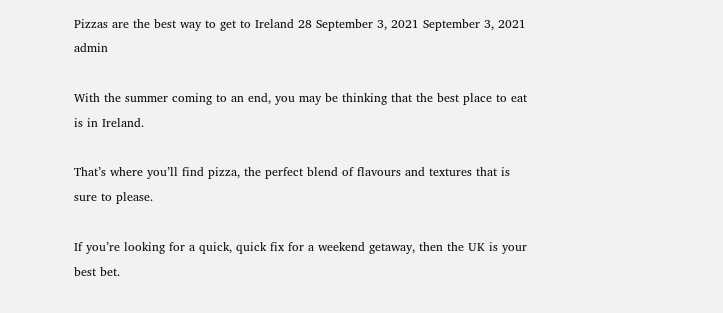Pizzas are the best way to get to Ireland 28 September 3, 2021 September 3, 2021 admin

With the summer coming to an end, you may be thinking that the best place to eat is in Ireland.

That’s where you’ll find pizza, the perfect blend of flavours and textures that is sure to please.

If you’re looking for a quick, quick fix for a weekend getaway, then the UK is your best bet.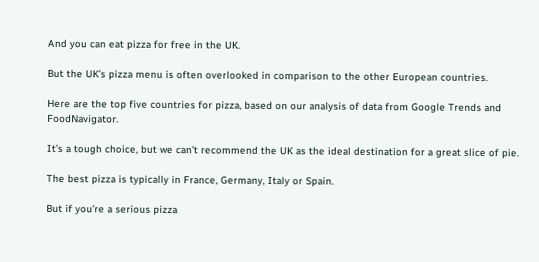And you can eat pizza for free in the UK.

But the UK’s pizza menu is often overlooked in comparison to the other European countries.

Here are the top five countries for pizza, based on our analysis of data from Google Trends and FoodNavigator.

It’s a tough choice, but we can’t recommend the UK as the ideal destination for a great slice of pie.

The best pizza is typically in France, Germany, Italy or Spain.

But if you’re a serious pizza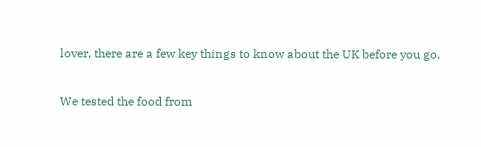lover, there are a few key things to know about the UK before you go.

We tested the food from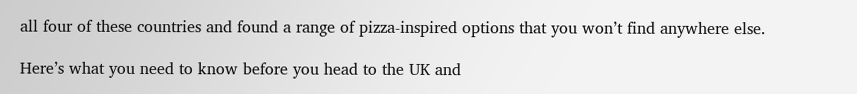all four of these countries and found a range of pizza-inspired options that you won’t find anywhere else.

Here’s what you need to know before you head to the UK and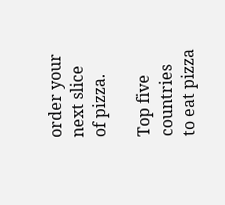order your next slice of pizza.

Top five countries to eat pizza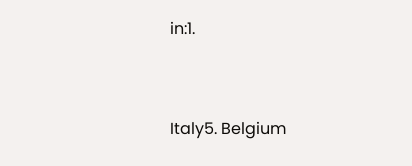in:1.




Italy5. Belgium